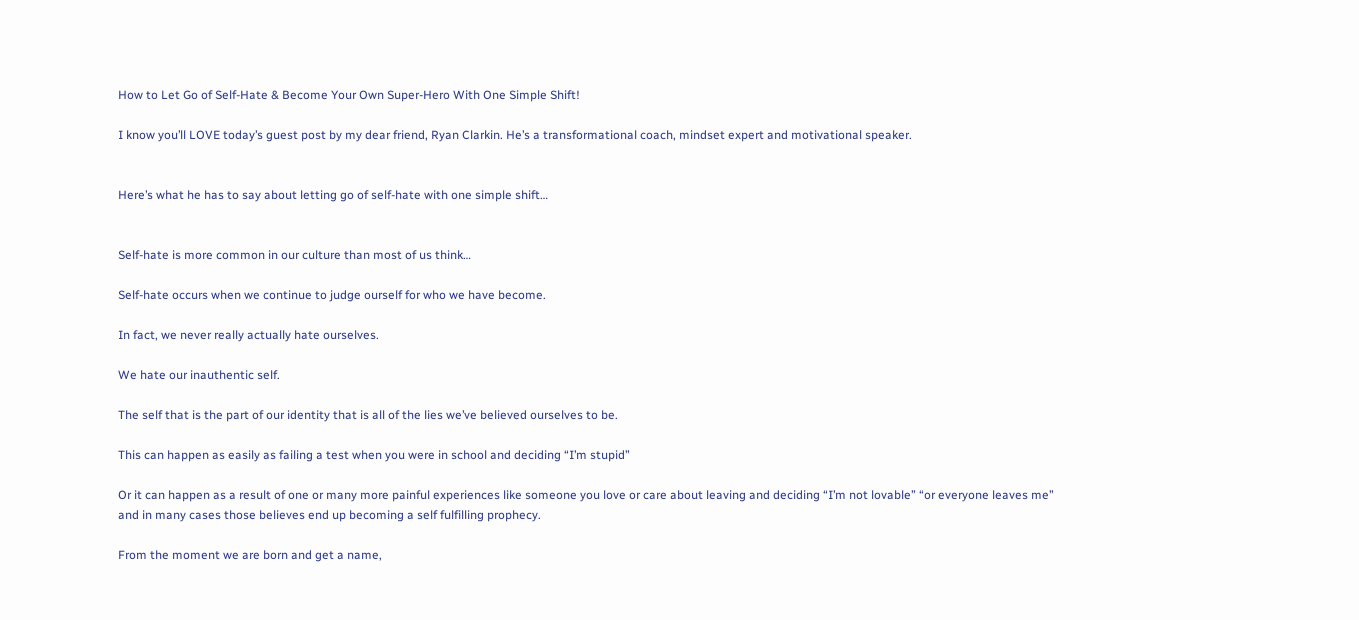How to Let Go of Self-Hate & Become Your Own Super-Hero With One Simple Shift!

I know you’ll LOVE today’s guest post by my dear friend, Ryan Clarkin. He’s a transformational coach, mindset expert and motivational speaker.


Here’s what he has to say about letting go of self-hate with one simple shift…


Self-hate is more common in our culture than most of us think…

Self-hate occurs when we continue to judge ourself for who we have become.

In fact, we never really actually hate ourselves.

We hate our inauthentic self.

The self that is the part of our identity that is all of the lies we’ve believed ourselves to be.

This can happen as easily as failing a test when you were in school and deciding “I’m stupid”

Or it can happen as a result of one or many more painful experiences like someone you love or care about leaving and deciding “I’m not lovable” “or everyone leaves me” and in many cases those believes end up becoming a self fulfilling prophecy.

From the moment we are born and get a name,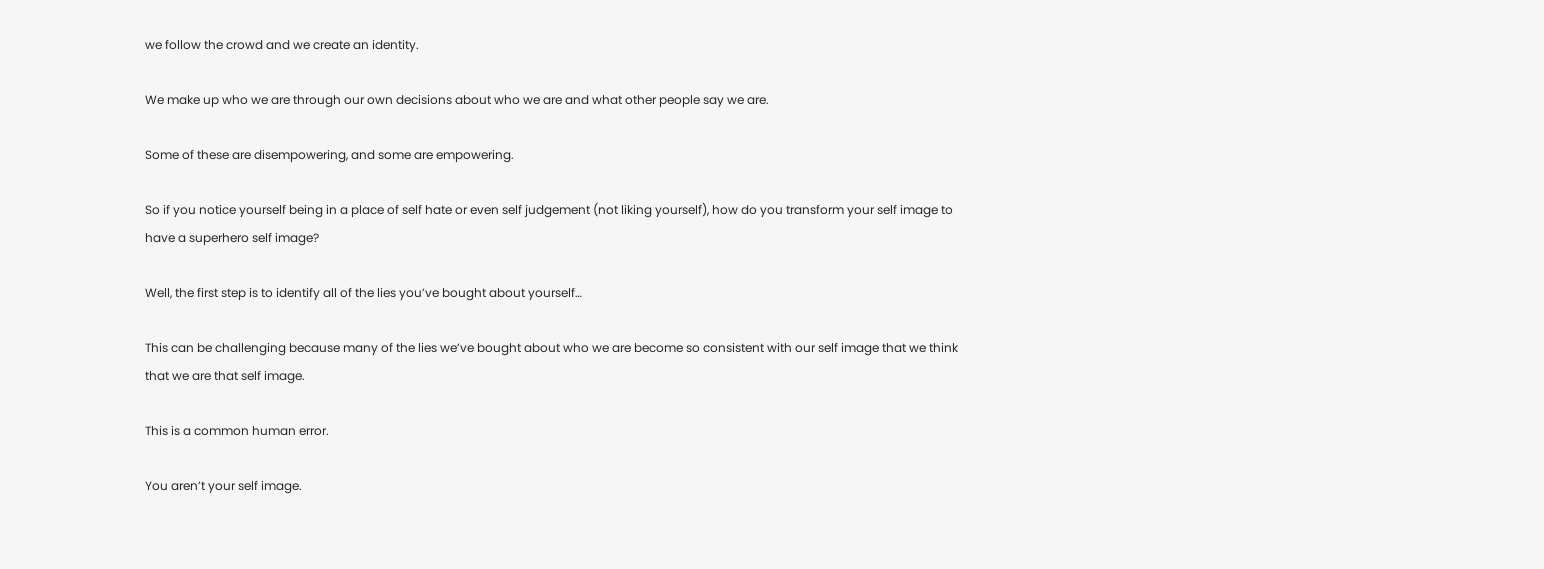we follow the crowd and we create an identity.

We make up who we are through our own decisions about who we are and what other people say we are.

Some of these are disempowering, and some are empowering.

So if you notice yourself being in a place of self hate or even self judgement (not liking yourself), how do you transform your self image to have a superhero self image?

Well, the first step is to identify all of the lies you’ve bought about yourself…

This can be challenging because many of the lies we’ve bought about who we are become so consistent with our self image that we think that we are that self image.

This is a common human error.

You aren’t your self image.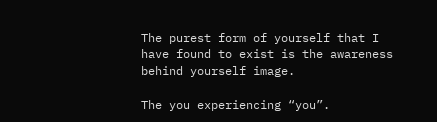The purest form of yourself that I have found to exist is the awareness behind yourself image.

The you experiencing “you”.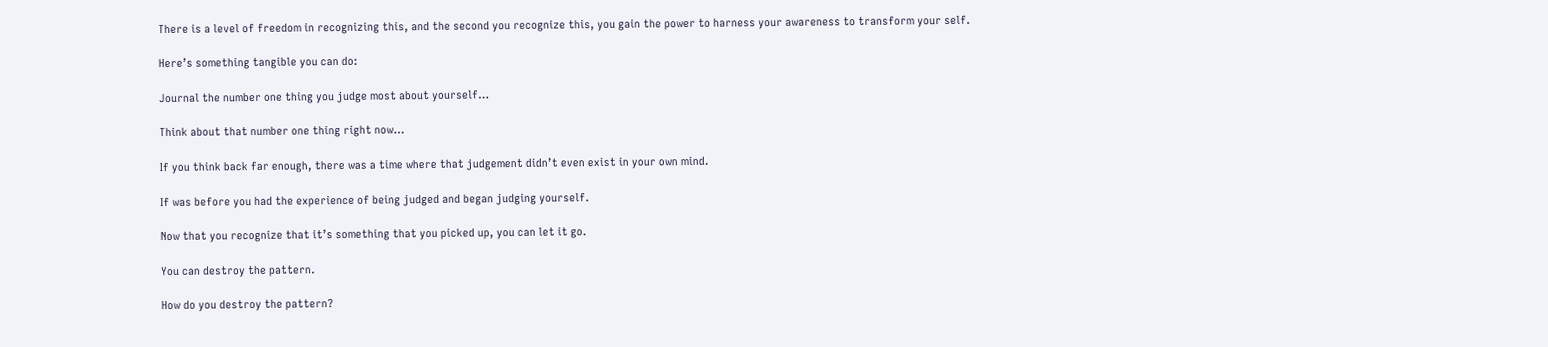There is a level of freedom in recognizing this, and the second you recognize this, you gain the power to harness your awareness to transform your self.

Here’s something tangible you can do:

Journal the number one thing you judge most about yourself…

Think about that number one thing right now…

If you think back far enough, there was a time where that judgement didn’t even exist in your own mind.

If was before you had the experience of being judged and began judging yourself.

Now that you recognize that it’s something that you picked up, you can let it go.

You can destroy the pattern.

How do you destroy the pattern?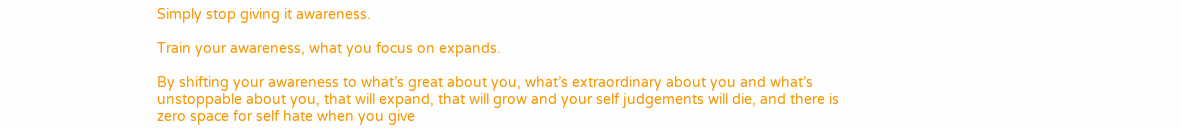Simply stop giving it awareness.

Train your awareness, what you focus on expands.

By shifting your awareness to what’s great about you, what’s extraordinary about you and what’s unstoppable about you, that will expand, that will grow and your self judgements will die, and there is zero space for self hate when you give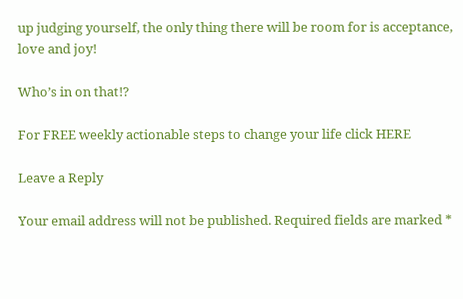up judging yourself, the only thing there will be room for is acceptance, love and joy!

Who’s in on that!?

For FREE weekly actionable steps to change your life click HERE

Leave a Reply

Your email address will not be published. Required fields are marked *